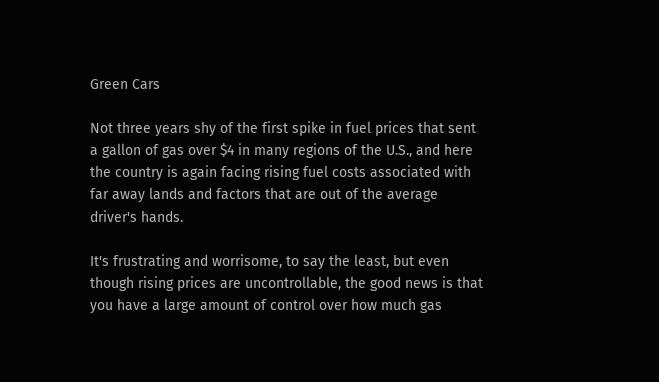Green Cars

Not three years shy of the first spike in fuel prices that sent a gallon of gas over $4 in many regions of the U.S., and here the country is again facing rising fuel costs associated with far away lands and factors that are out of the average driver's hands.

It's frustrating and worrisome, to say the least, but even though rising prices are uncontrollable, the good news is that you have a large amount of control over how much gas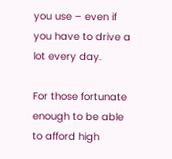you use – even if you have to drive a lot every day.

For those fortunate enough to be able to afford high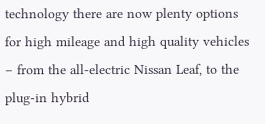technology there are now plenty options for high mileage and high quality vehicles – from the all-electric Nissan Leaf, to the plug-in hybrid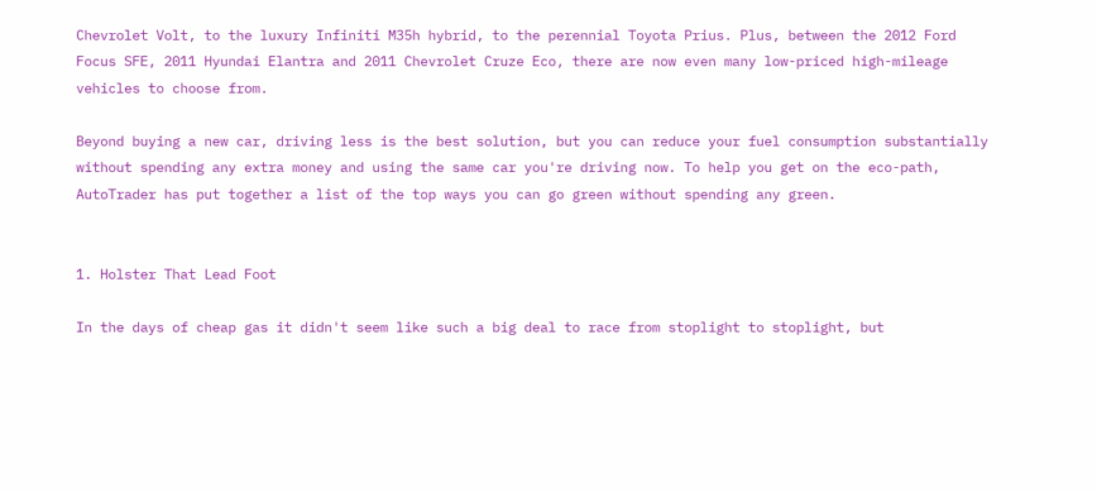Chevrolet Volt, to the luxury Infiniti M35h hybrid, to the perennial Toyota Prius. Plus, between the 2012 Ford Focus SFE, 2011 Hyundai Elantra and 2011 Chevrolet Cruze Eco, there are now even many low-priced high-mileage vehicles to choose from.

Beyond buying a new car, driving less is the best solution, but you can reduce your fuel consumption substantially without spending any extra money and using the same car you're driving now. To help you get on the eco-path, AutoTrader has put together a list of the top ways you can go green without spending any green.


1. Holster That Lead Foot

In the days of cheap gas it didn't seem like such a big deal to race from stoplight to stoplight, but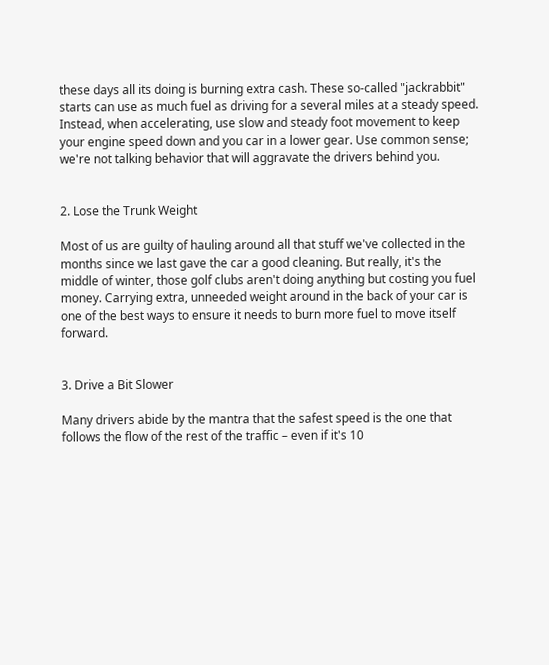these days all its doing is burning extra cash. These so-called "jackrabbit" starts can use as much fuel as driving for a several miles at a steady speed. Instead, when accelerating, use slow and steady foot movement to keep your engine speed down and you car in a lower gear. Use common sense; we're not talking behavior that will aggravate the drivers behind you.


2. Lose the Trunk Weight

Most of us are guilty of hauling around all that stuff we've collected in the months since we last gave the car a good cleaning. But really, it's the middle of winter, those golf clubs aren't doing anything but costing you fuel money. Carrying extra, unneeded weight around in the back of your car is one of the best ways to ensure it needs to burn more fuel to move itself forward.


3. Drive a Bit Slower

Many drivers abide by the mantra that the safest speed is the one that follows the flow of the rest of the traffic – even if it's 10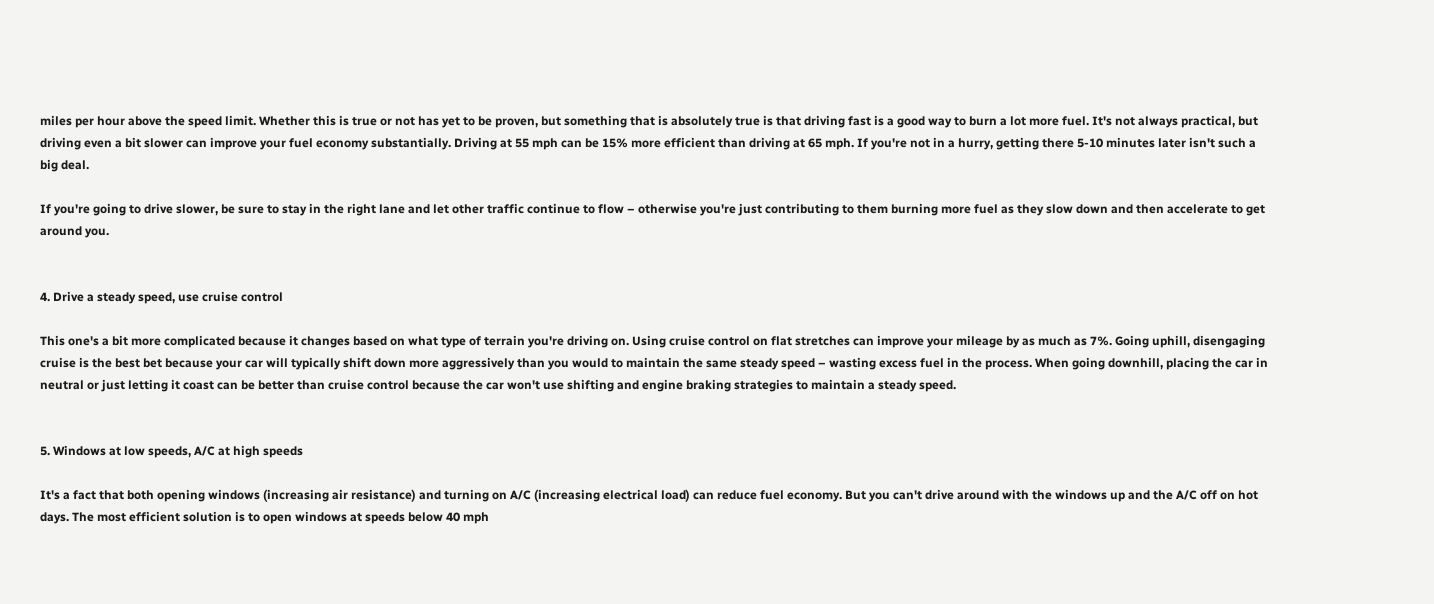miles per hour above the speed limit. Whether this is true or not has yet to be proven, but something that is absolutely true is that driving fast is a good way to burn a lot more fuel. It's not always practical, but driving even a bit slower can improve your fuel economy substantially. Driving at 55 mph can be 15% more efficient than driving at 65 mph. If you're not in a hurry, getting there 5-10 minutes later isn't such a big deal.

If you're going to drive slower, be sure to stay in the right lane and let other traffic continue to flow – otherwise you're just contributing to them burning more fuel as they slow down and then accelerate to get around you.


4. Drive a steady speed, use cruise control

This one's a bit more complicated because it changes based on what type of terrain you're driving on. Using cruise control on flat stretches can improve your mileage by as much as 7%. Going uphill, disengaging cruise is the best bet because your car will typically shift down more aggressively than you would to maintain the same steady speed – wasting excess fuel in the process. When going downhill, placing the car in neutral or just letting it coast can be better than cruise control because the car won't use shifting and engine braking strategies to maintain a steady speed.


5. Windows at low speeds, A/C at high speeds

It's a fact that both opening windows (increasing air resistance) and turning on A/C (increasing electrical load) can reduce fuel economy. But you can't drive around with the windows up and the A/C off on hot days. The most efficient solution is to open windows at speeds below 40 mph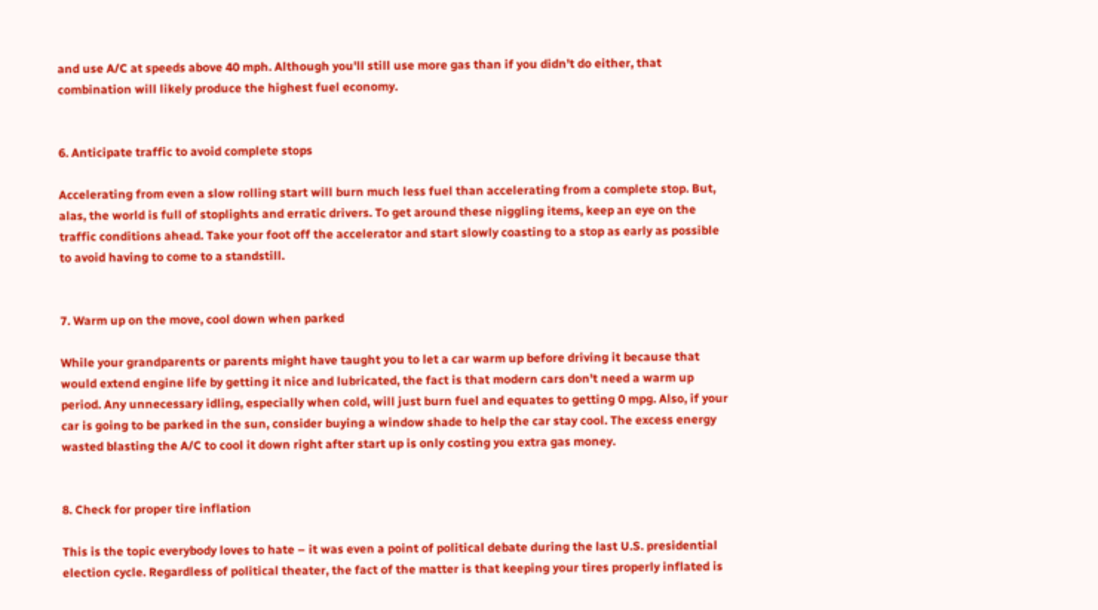and use A/C at speeds above 40 mph. Although you'll still use more gas than if you didn't do either, that combination will likely produce the highest fuel economy.


6. Anticipate traffic to avoid complete stops

Accelerating from even a slow rolling start will burn much less fuel than accelerating from a complete stop. But, alas, the world is full of stoplights and erratic drivers. To get around these niggling items, keep an eye on the traffic conditions ahead. Take your foot off the accelerator and start slowly coasting to a stop as early as possible to avoid having to come to a standstill.


7. Warm up on the move, cool down when parked

While your grandparents or parents might have taught you to let a car warm up before driving it because that would extend engine life by getting it nice and lubricated, the fact is that modern cars don't need a warm up period. Any unnecessary idling, especially when cold, will just burn fuel and equates to getting 0 mpg. Also, if your car is going to be parked in the sun, consider buying a window shade to help the car stay cool. The excess energy wasted blasting the A/C to cool it down right after start up is only costing you extra gas money.


8. Check for proper tire inflation

This is the topic everybody loves to hate – it was even a point of political debate during the last U.S. presidential election cycle. Regardless of political theater, the fact of the matter is that keeping your tires properly inflated is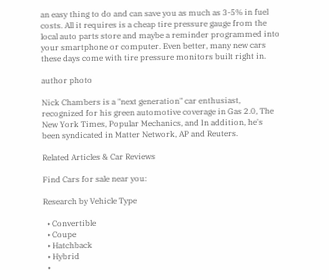an easy thing to do and can save you as much as 3-5% in fuel costs. All it requires is a cheap tire pressure gauge from the local auto parts store and maybe a reminder programmed into your smartphone or computer. Even better, many new cars these days come with tire pressure monitors built right in.

author photo

Nick Chambers is a "next generation" car enthusiast, recognized for his green automotive coverage in Gas 2.0, The New York Times, Popular Mechanics, and In addition, he's been syndicated in Matter Network, AP and Reuters.

Related Articles & Car Reviews

Find Cars for sale near you:

Research by Vehicle Type

  • Convertible
  • Coupe
  • Hatchback
  • Hybrid
  •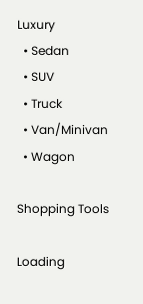Luxury
  • Sedan
  • SUV
  • Truck
  • Van/Minivan
  • Wagon

Shopping Tools

Loading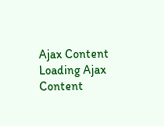Ajax Content Loading Ajax Content